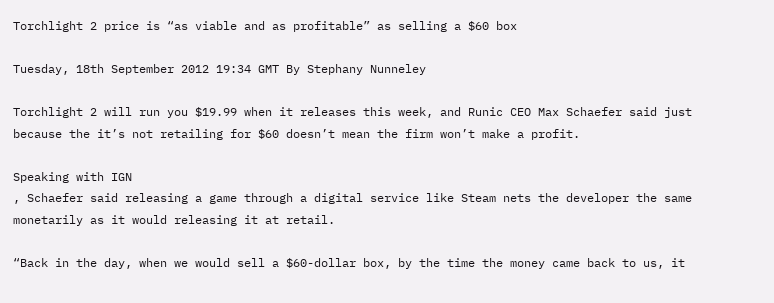Torchlight 2 price is “as viable and as profitable” as selling a $60 box

Tuesday, 18th September 2012 19:34 GMT By Stephany Nunneley

Torchlight 2 will run you $19.99 when it releases this week, and Runic CEO Max Schaefer said just because the it’s not retailing for $60 doesn’t mean the firm won’t make a profit.

Speaking with IGN
, Schaefer said releasing a game through a digital service like Steam nets the developer the same monetarily as it would releasing it at retail.

“Back in the day, when we would sell a $60-dollar box, by the time the money came back to us, it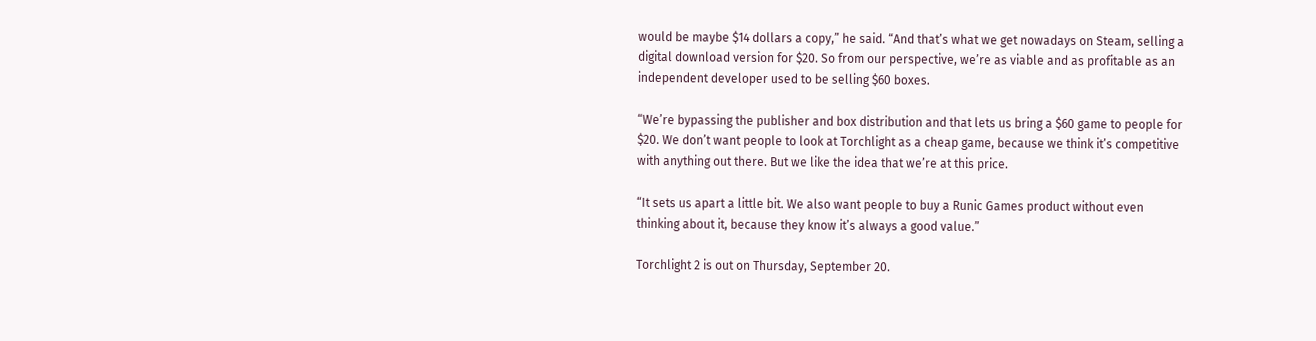would be maybe $14 dollars a copy,” he said. “And that’s what we get nowadays on Steam, selling a digital download version for $20. So from our perspective, we’re as viable and as profitable as an independent developer used to be selling $60 boxes.

“We’re bypassing the publisher and box distribution and that lets us bring a $60 game to people for $20. We don’t want people to look at Torchlight as a cheap game, because we think it’s competitive with anything out there. But we like the idea that we’re at this price.

“It sets us apart a little bit. We also want people to buy a Runic Games product without even thinking about it, because they know it’s always a good value.”

Torchlight 2 is out on Thursday, September 20.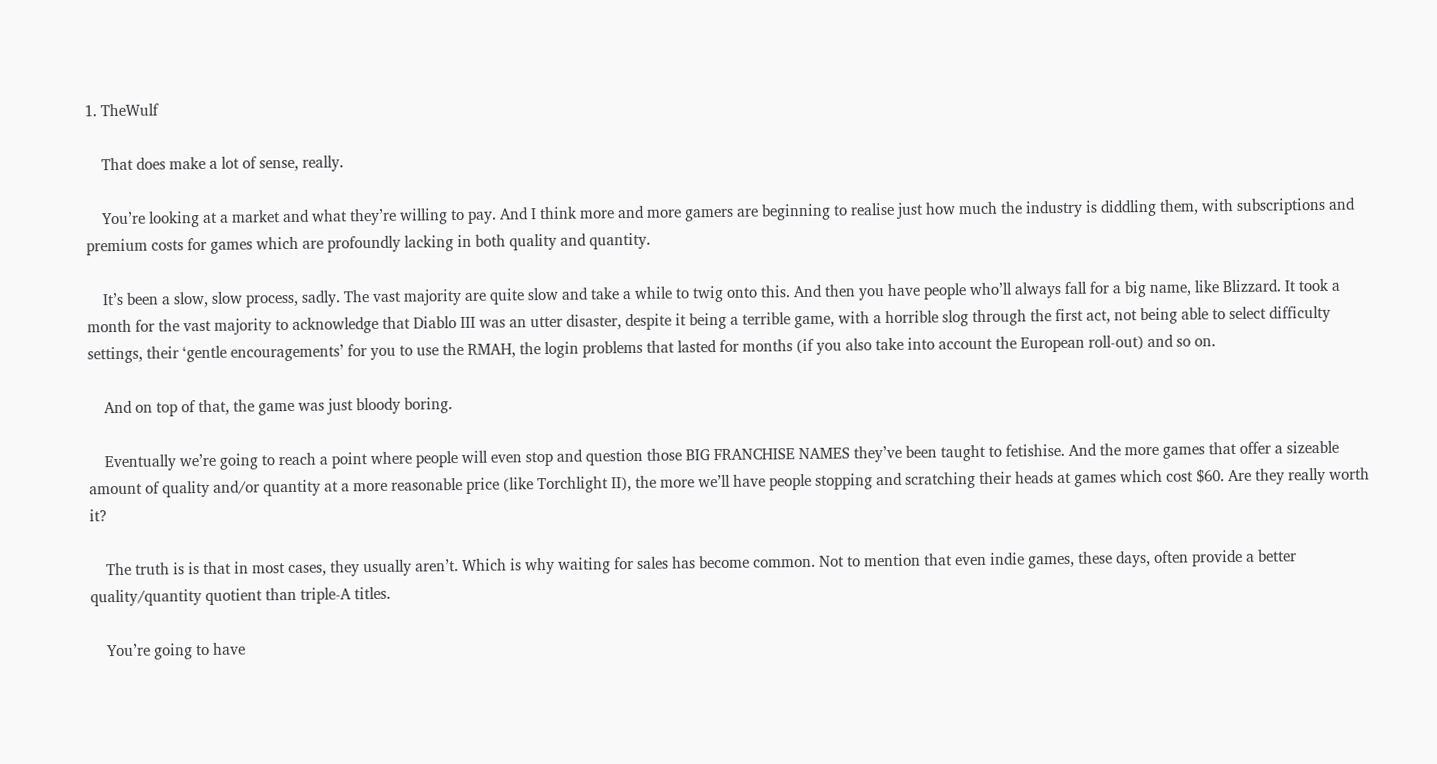1. TheWulf

    That does make a lot of sense, really.

    You’re looking at a market and what they’re willing to pay. And I think more and more gamers are beginning to realise just how much the industry is diddling them, with subscriptions and premium costs for games which are profoundly lacking in both quality and quantity.

    It’s been a slow, slow process, sadly. The vast majority are quite slow and take a while to twig onto this. And then you have people who’ll always fall for a big name, like Blizzard. It took a month for the vast majority to acknowledge that Diablo III was an utter disaster, despite it being a terrible game, with a horrible slog through the first act, not being able to select difficulty settings, their ‘gentle encouragements’ for you to use the RMAH, the login problems that lasted for months (if you also take into account the European roll-out) and so on.

    And on top of that, the game was just bloody boring.

    Eventually we’re going to reach a point where people will even stop and question those BIG FRANCHISE NAMES they’ve been taught to fetishise. And the more games that offer a sizeable amount of quality and/or quantity at a more reasonable price (like Torchlight II), the more we’ll have people stopping and scratching their heads at games which cost $60. Are they really worth it?

    The truth is is that in most cases, they usually aren’t. Which is why waiting for sales has become common. Not to mention that even indie games, these days, often provide a better quality/quantity quotient than triple-A titles.

    You’re going to have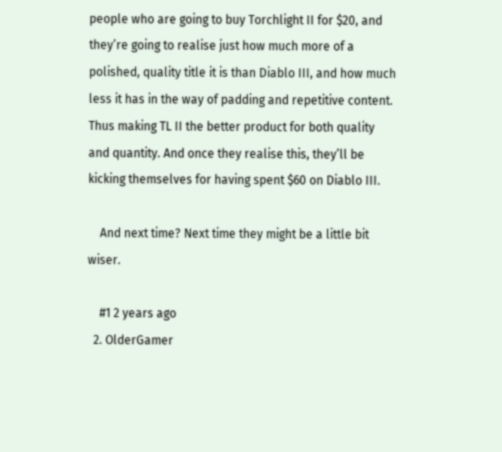people who are going to buy Torchlight II for $20, and they’re going to realise just how much more of a polished, quality title it is than Diablo III, and how much less it has in the way of padding and repetitive content. Thus making TL II the better product for both quality and quantity. And once they realise this, they’ll be kicking themselves for having spent $60 on Diablo III.

    And next time? Next time they might be a little bit wiser.

    #1 2 years ago
  2. OlderGamer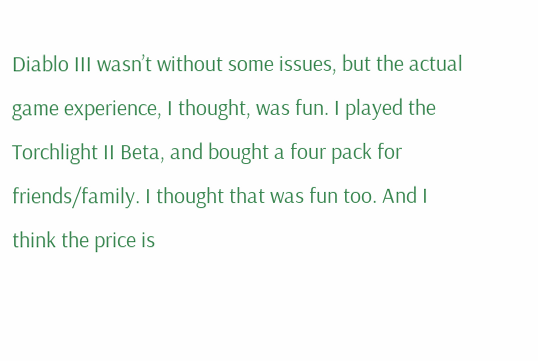Diablo III wasn’t without some issues, but the actual game experience, I thought, was fun. I played the Torchlight II Beta, and bought a four pack for friends/family. I thought that was fun too. And I think the price is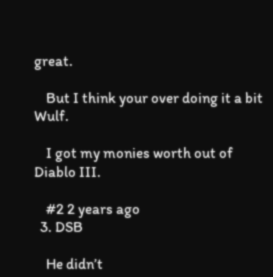great.

    But I think your over doing it a bit Wulf.

    I got my monies worth out of Diablo III.

    #2 2 years ago
  3. DSB

    He didn’t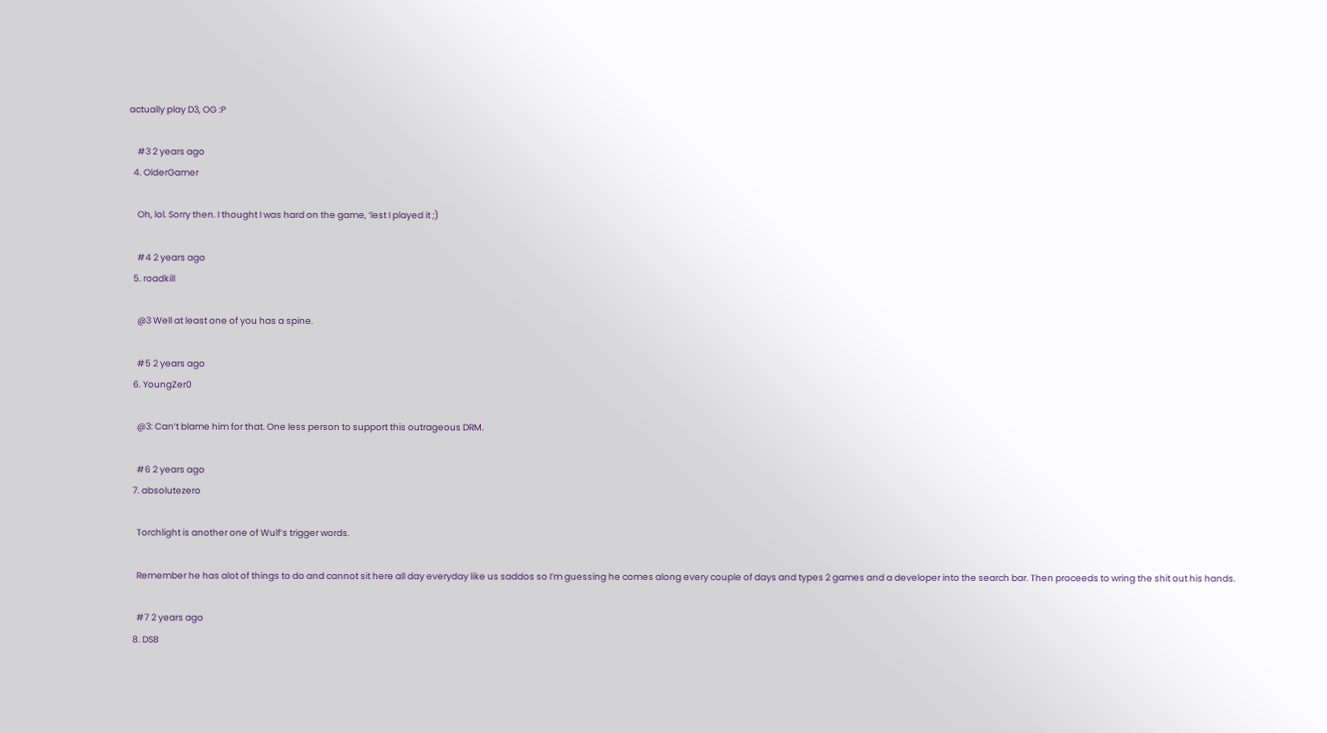actually play D3, OG :P

    #3 2 years ago
  4. OlderGamer

    Oh, lol. Sorry then. I thought I was hard on the game, ‘lest I played it ;)

    #4 2 years ago
  5. roadkill

    @3 Well at least one of you has a spine.

    #5 2 years ago
  6. YoungZer0

    @3: Can’t blame him for that. One less person to support this outrageous DRM.

    #6 2 years ago
  7. absolutezero

    Torchlight is another one of Wulf’s trigger words.

    Remember he has alot of things to do and cannot sit here all day everyday like us saddos so I’m guessing he comes along every couple of days and types 2 games and a developer into the search bar. Then proceeds to wring the shit out his hands.

    #7 2 years ago
  8. DSB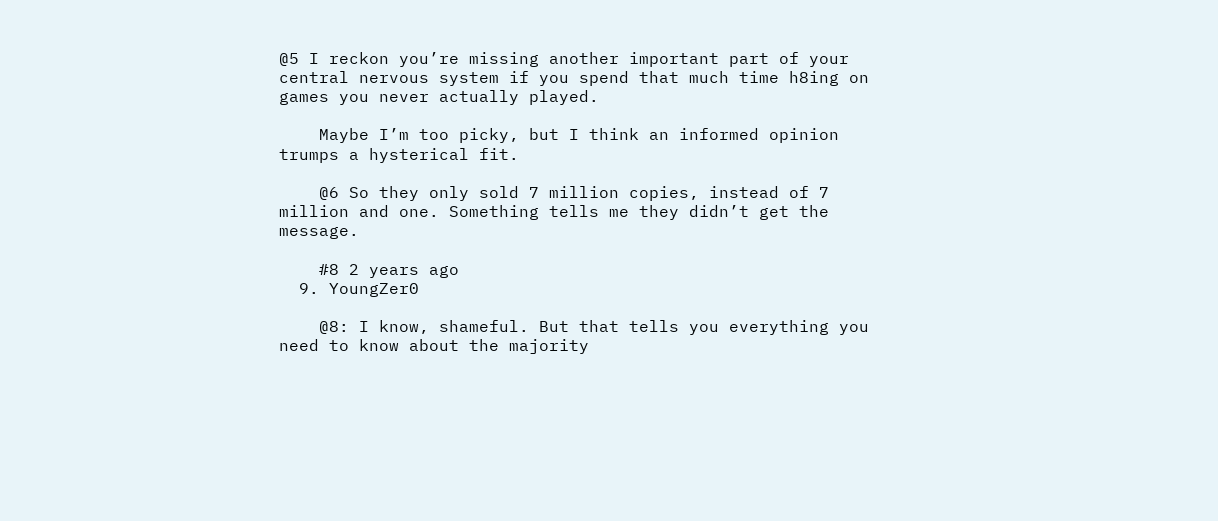@5 I reckon you’re missing another important part of your central nervous system if you spend that much time h8ing on games you never actually played.

    Maybe I’m too picky, but I think an informed opinion trumps a hysterical fit.

    @6 So they only sold 7 million copies, instead of 7 million and one. Something tells me they didn’t get the message.

    #8 2 years ago
  9. YoungZer0

    @8: I know, shameful. But that tells you everything you need to know about the majority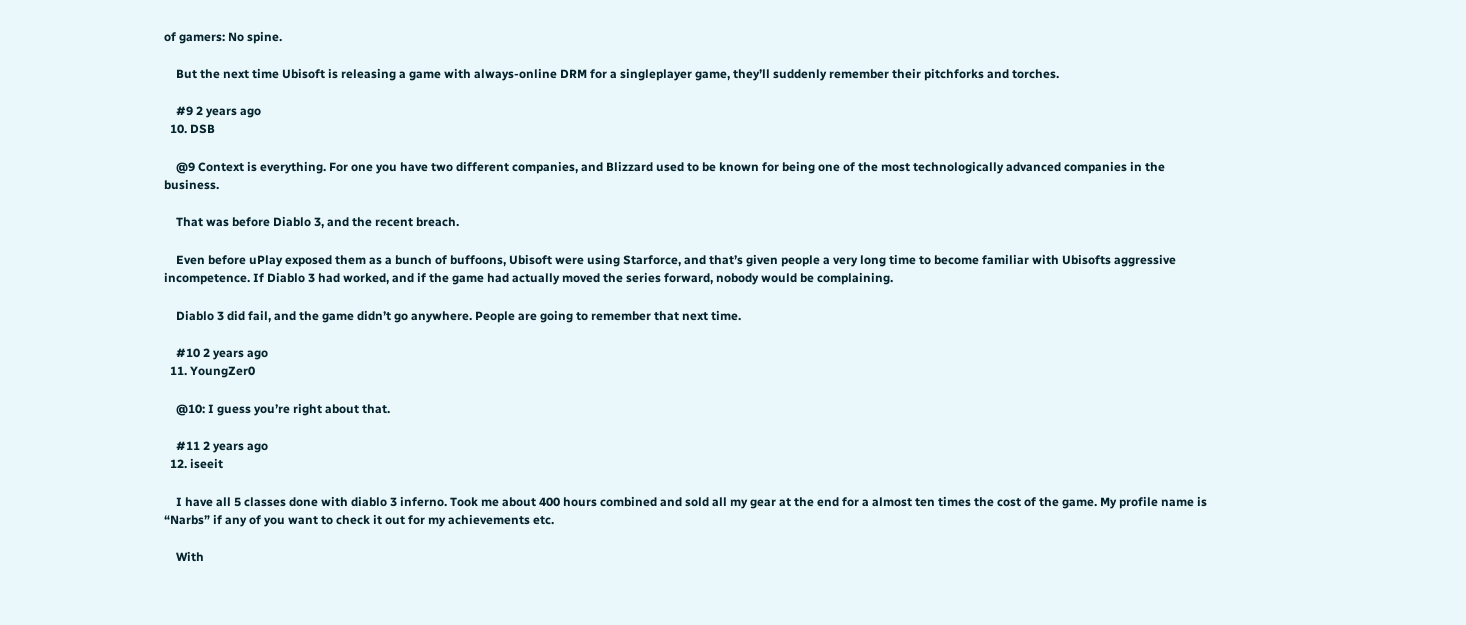of gamers: No spine.

    But the next time Ubisoft is releasing a game with always-online DRM for a singleplayer game, they’ll suddenly remember their pitchforks and torches.

    #9 2 years ago
  10. DSB

    @9 Context is everything. For one you have two different companies, and Blizzard used to be known for being one of the most technologically advanced companies in the business.

    That was before Diablo 3, and the recent breach.

    Even before uPlay exposed them as a bunch of buffoons, Ubisoft were using Starforce, and that’s given people a very long time to become familiar with Ubisofts aggressive incompetence. If Diablo 3 had worked, and if the game had actually moved the series forward, nobody would be complaining.

    Diablo 3 did fail, and the game didn’t go anywhere. People are going to remember that next time.

    #10 2 years ago
  11. YoungZer0

    @10: I guess you’re right about that.

    #11 2 years ago
  12. iseeit

    I have all 5 classes done with diablo 3 inferno. Took me about 400 hours combined and sold all my gear at the end for a almost ten times the cost of the game. My profile name is “Narbs” if any of you want to check it out for my achievements etc.

    With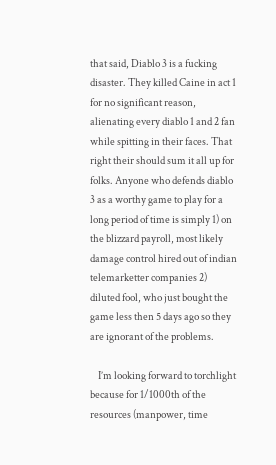that said, Diablo 3 is a fucking disaster. They killed Caine in act 1 for no significant reason, alienating every diablo 1 and 2 fan while spitting in their faces. That right their should sum it all up for folks. Anyone who defends diablo 3 as a worthy game to play for a long period of time is simply 1) on the blizzard payroll, most likely damage control hired out of indian telemarketter companies 2) diluted fool, who just bought the game less then 5 days ago so they are ignorant of the problems.

    I’m looking forward to torchlight because for 1/1000th of the resources (manpower, time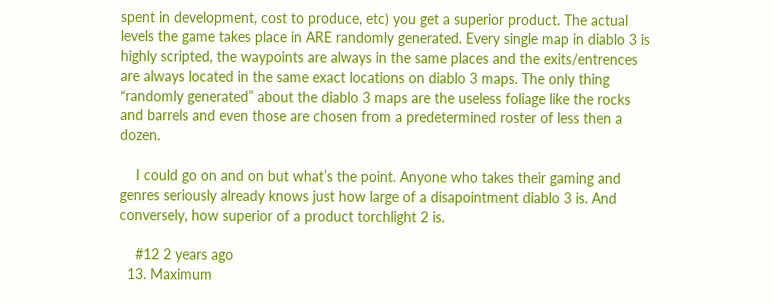spent in development, cost to produce, etc) you get a superior product. The actual levels the game takes place in ARE randomly generated. Every single map in diablo 3 is highly scripted, the waypoints are always in the same places and the exits/entrences are always located in the same exact locations on diablo 3 maps. The only thing “randomly generated” about the diablo 3 maps are the useless foliage like the rocks and barrels and even those are chosen from a predetermined roster of less then a dozen.

    I could go on and on but what’s the point. Anyone who takes their gaming and genres seriously already knows just how large of a disapointment diablo 3 is. And conversely, how superior of a product torchlight 2 is.

    #12 2 years ago
  13. Maximum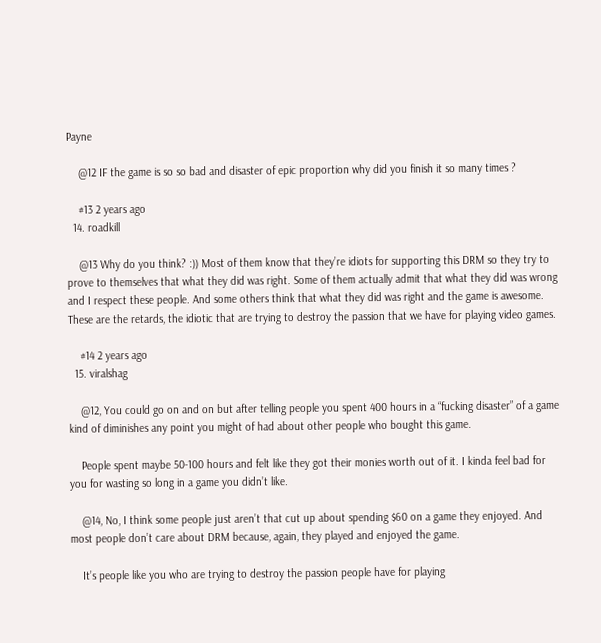Payne

    @12 IF the game is so so bad and disaster of epic proportion why did you finish it so many times ?

    #13 2 years ago
  14. roadkill

    @13 Why do you think? :)) Most of them know that they’re idiots for supporting this DRM so they try to prove to themselves that what they did was right. Some of them actually admit that what they did was wrong and I respect these people. And some others think that what they did was right and the game is awesome. These are the retards, the idiotic that are trying to destroy the passion that we have for playing video games.

    #14 2 years ago
  15. viralshag

    @12, You could go on and on but after telling people you spent 400 hours in a “fucking disaster” of a game kind of diminishes any point you might of had about other people who bought this game.

    People spent maybe 50-100 hours and felt like they got their monies worth out of it. I kinda feel bad for you for wasting so long in a game you didn’t like.

    @14, No, I think some people just aren’t that cut up about spending $60 on a game they enjoyed. And most people don’t care about DRM because, again, they played and enjoyed the game.

    It’s people like you who are trying to destroy the passion people have for playing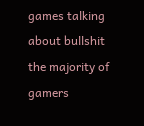games talking about bullshit the majority of gamers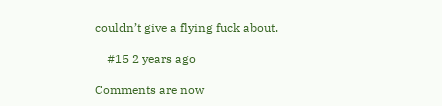couldn’t give a flying fuck about.

    #15 2 years ago

Comments are now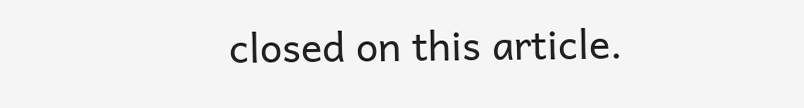closed on this article.